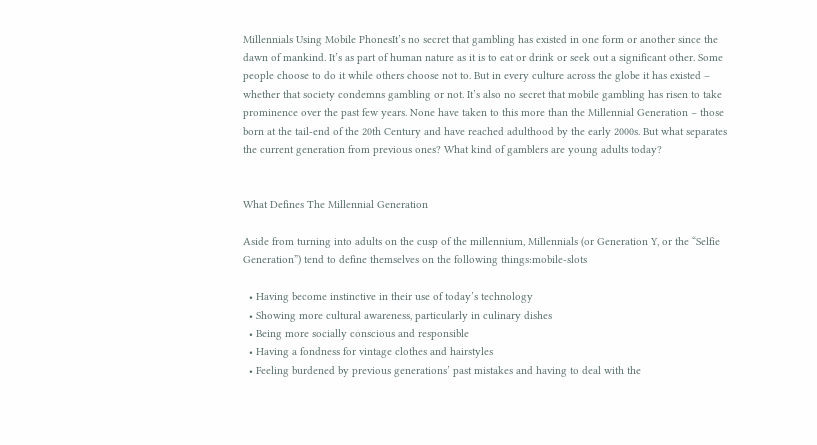Millennials Using Mobile PhonesIt’s no secret that gambling has existed in one form or another since the dawn of mankind. It’s as part of human nature as it is to eat or drink or seek out a significant other. Some people choose to do it while others choose not to. But in every culture across the globe it has existed – whether that society condemns gambling or not. It’s also no secret that mobile gambling has risen to take prominence over the past few years. None have taken to this more than the Millennial Generation – those born at the tail-end of the 20th Century and have reached adulthood by the early 2000s. But what separates the current generation from previous ones? What kind of gamblers are young adults today?


What Defines The Millennial Generation

Aside from turning into adults on the cusp of the millennium, Millennials (or Generation Y, or the “Selfie Generation”) tend to define themselves on the following things:mobile-slots

  • Having become instinctive in their use of today’s technology
  • Showing more cultural awareness, particularly in culinary dishes
  • Being more socially conscious and responsible
  • Having a fondness for vintage clothes and hairstyles
  • Feeling burdened by previous generations’ past mistakes and having to deal with the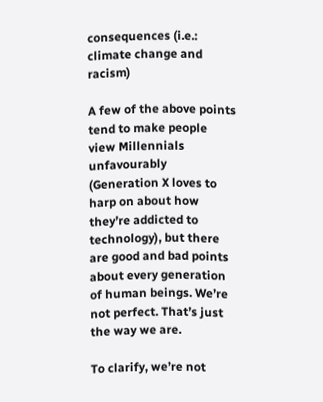consequences (i.e.: climate change and racism)

A few of the above points tend to make people view Millennials unfavourably (Generation X loves to harp on about how they’re addicted to technology), but there are good and bad points about every generation of human beings. We’re not perfect. That’s just the way we are.

To clarify, we’re not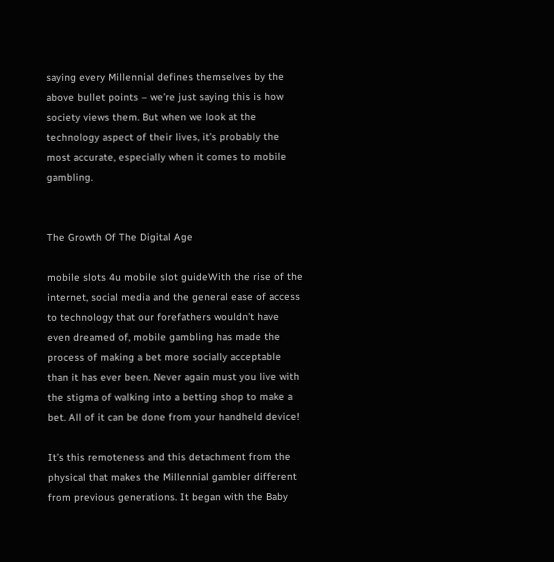saying every Millennial defines themselves by the above bullet points – we’re just saying this is how society views them. But when we look at the technology aspect of their lives, it’s probably the most accurate, especially when it comes to mobile gambling.


The Growth Of The Digital Age

mobile slots 4u mobile slot guideWith the rise of the internet, social media and the general ease of access to technology that our forefathers wouldn’t have even dreamed of, mobile gambling has made the process of making a bet more socially acceptable than it has ever been. Never again must you live with the stigma of walking into a betting shop to make a bet. All of it can be done from your handheld device!

It’s this remoteness and this detachment from the physical that makes the Millennial gambler different from previous generations. It began with the Baby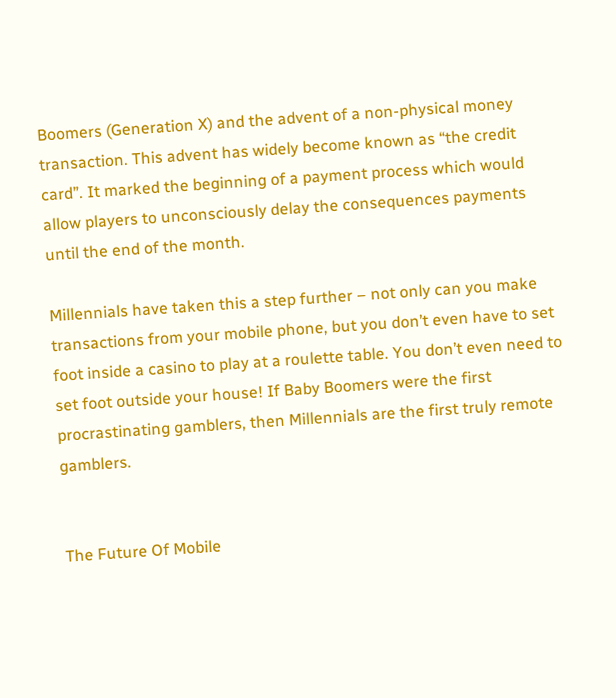Boomers (Generation X) and the advent of a non-physical money transaction. This advent has widely become known as “the credit card”. It marked the beginning of a payment process which would allow players to unconsciously delay the consequences payments until the end of the month.

Millennials have taken this a step further – not only can you make transactions from your mobile phone, but you don’t even have to set foot inside a casino to play at a roulette table. You don’t even need to set foot outside your house! If Baby Boomers were the first procrastinating gamblers, then Millennials are the first truly remote gamblers.


The Future Of Mobile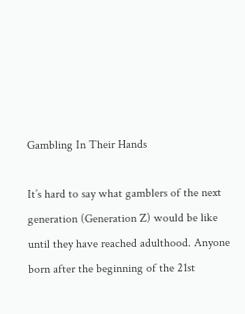Gambling In Their Hands

It’s hard to say what gamblers of the next generation (Generation Z) would be like until they have reached adulthood. Anyone born after the beginning of the 21st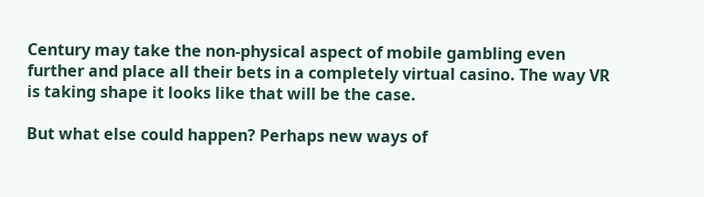Century may take the non-physical aspect of mobile gambling even further and place all their bets in a completely virtual casino. The way VR is taking shape it looks like that will be the case.

But what else could happen? Perhaps new ways of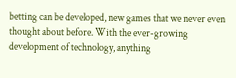betting can be developed, new games that we never even thought about before. With the ever-growing development of technology, anything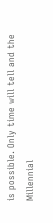is possible. Only time will tell and the Millennial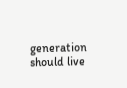generation should live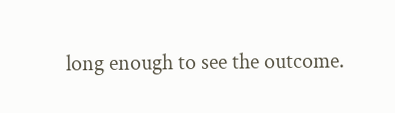long enough to see the outcome.